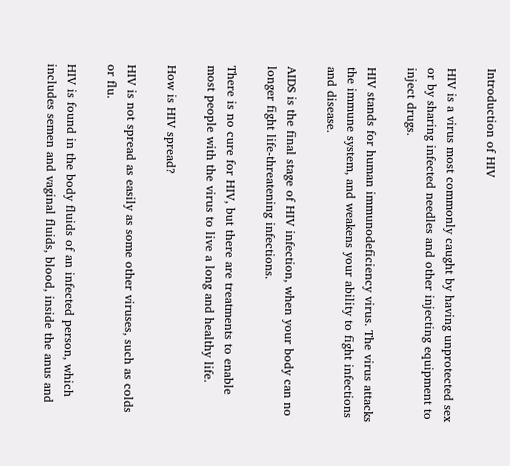Introduction of HIV

HIV is a virus most commonly caught by having unprotected sex or by sharing infected needles and other injecting equipment to inject drugs.

HIV stands for human immunodeficiency virus. The virus attacks the immune system, and weakens your ability to fight infections and disease.

AIDS is the final stage of HIV infection, when your body can no longer fight life-threatening infections.

There is no cure for HIV, but there are treatments to enable most people with the virus to live a long and healthy life.

How is HIV spread?

HIV is not spread as easily as some other viruses, such as colds or flu.

HIV is found in the body fluids of an infected person, which includes semen and vaginal fluids, blood, inside the anus and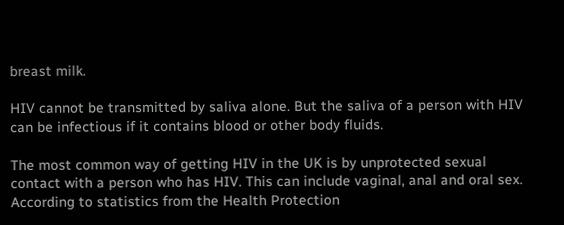breast milk.

HIV cannot be transmitted by saliva alone. But the saliva of a person with HIV can be infectious if it contains blood or other body fluids.

The most common way of getting HIV in the UK is by unprotected sexual contact with a person who has HIV. This can include vaginal, anal and oral sex. According to statistics from the Health Protection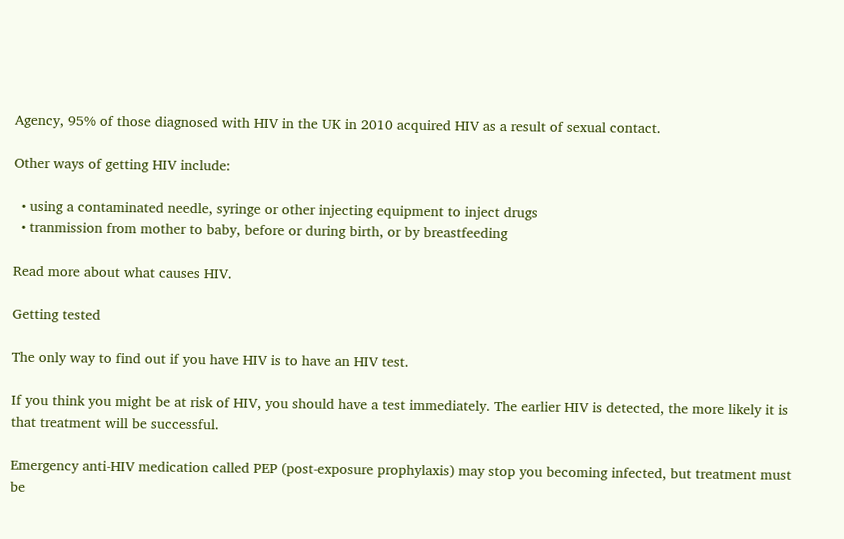Agency, 95% of those diagnosed with HIV in the UK in 2010 acquired HIV as a result of sexual contact.

Other ways of getting HIV include:

  • using a contaminated needle, syringe or other injecting equipment to inject drugs
  • tranmission from mother to baby, before or during birth, or by breastfeeding

Read more about what causes HIV.

Getting tested

The only way to find out if you have HIV is to have an HIV test.

If you think you might be at risk of HIV, you should have a test immediately. The earlier HIV is detected, the more likely it is that treatment will be successful.

Emergency anti-HIV medication called PEP (post-exposure prophylaxis) may stop you becoming infected, but treatment must be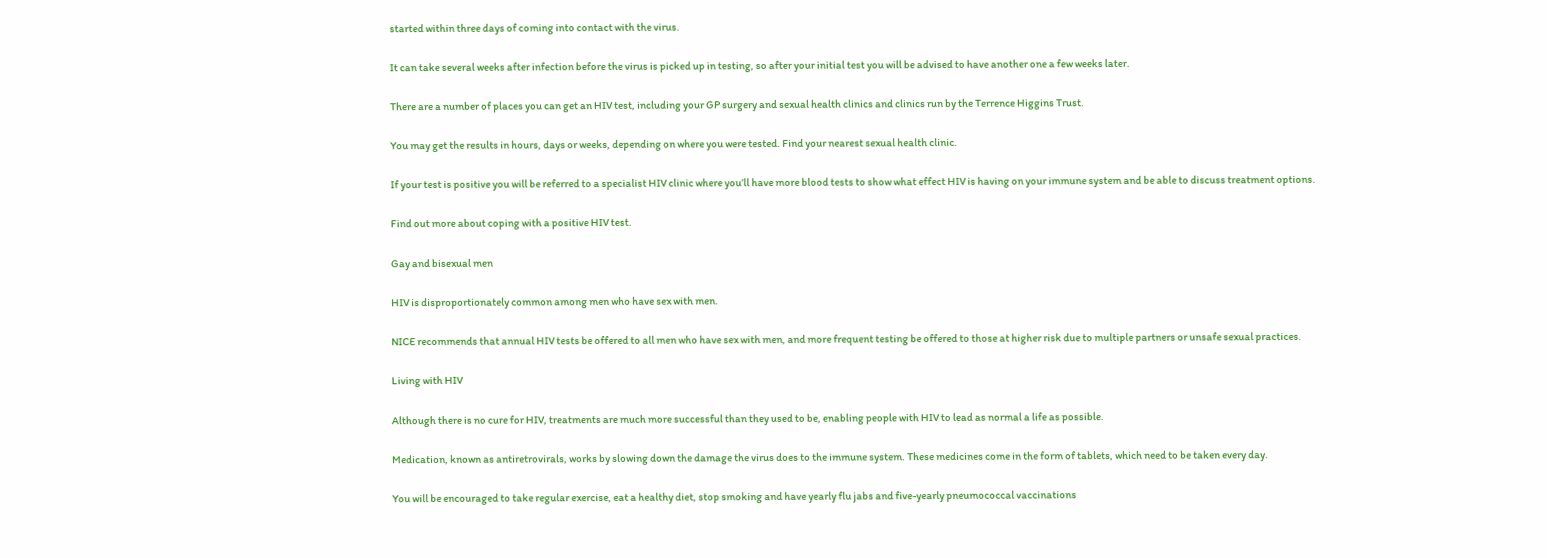started within three days of coming into contact with the virus.

It can take several weeks after infection before the virus is picked up in testing, so after your initial test you will be advised to have another one a few weeks later.

There are a number of places you can get an HIV test, including your GP surgery and sexual health clinics and clinics run by the Terrence Higgins Trust.

You may get the results in hours, days or weeks, depending on where you were tested. Find your nearest sexual health clinic.

If your test is positive you will be referred to a specialist HIV clinic where you’ll have more blood tests to show what effect HIV is having on your immune system and be able to discuss treatment options.

Find out more about coping with a positive HIV test.

Gay and bisexual men

HIV is disproportionately common among men who have sex with men.

NICE recommends that annual HIV tests be offered to all men who have sex with men, and more frequent testing be offered to those at higher risk due to multiple partners or unsafe sexual practices.

Living with HIV

Although there is no cure for HIV, treatments are much more successful than they used to be, enabling people with HIV to lead as normal a life as possible.

Medication, known as antiretrovirals, works by slowing down the damage the virus does to the immune system. These medicines come in the form of tablets, which need to be taken every day.

You will be encouraged to take regular exercise, eat a healthy diet, stop smoking and have yearly flu jabs and five-yearly pneumococcal vaccinations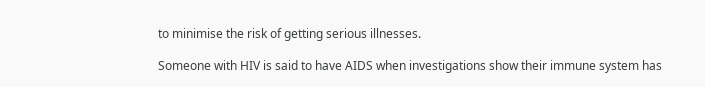to minimise the risk of getting serious illnesses.

Someone with HIV is said to have AIDS when investigations show their immune system has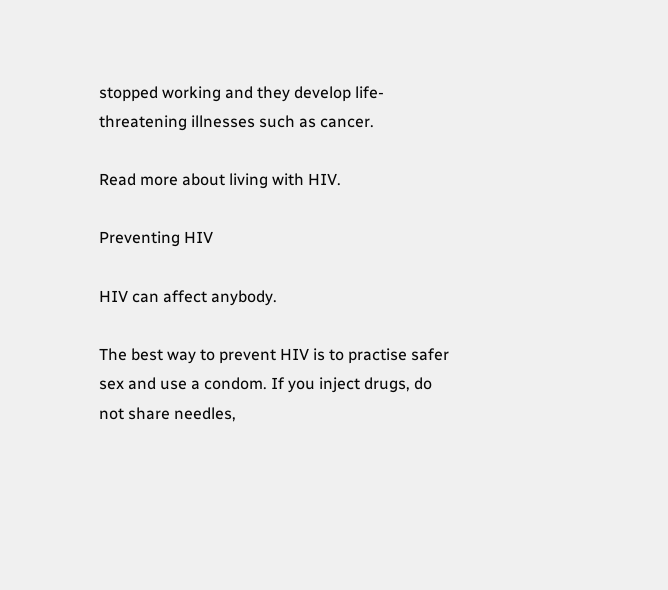stopped working and they develop life-threatening illnesses such as cancer.

Read more about living with HIV.

Preventing HIV

HIV can affect anybody.

The best way to prevent HIV is to practise safer sex and use a condom. If you inject drugs, do not share needles,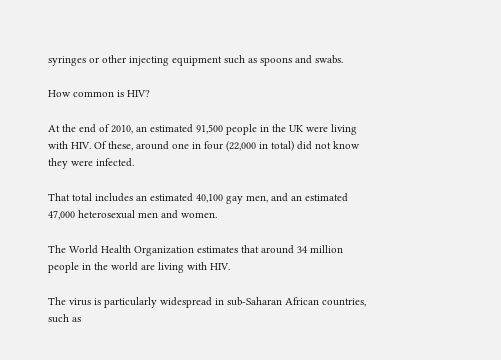syringes or other injecting equipment such as spoons and swabs.

How common is HIV?

At the end of 2010, an estimated 91,500 people in the UK were living with HIV. Of these, around one in four (22,000 in total) did not know they were infected.

That total includes an estimated 40,100 gay men, and an estimated 47,000 heterosexual men and women.

The World Health Organization estimates that around 34 million people in the world are living with HIV.

The virus is particularly widespread in sub-Saharan African countries, such as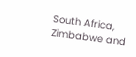South Africa, Zimbabwe and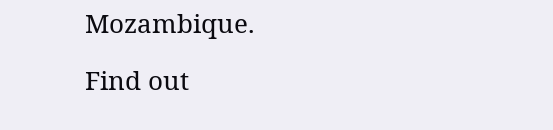Mozambique.

Find out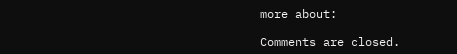more about:

Comments are closed.